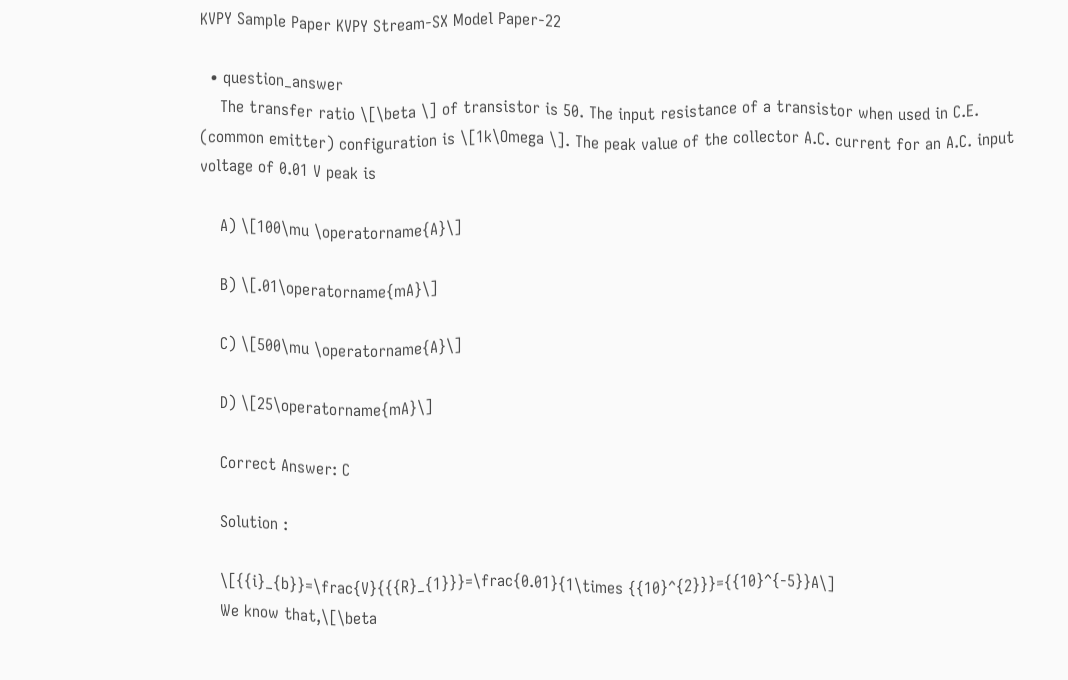KVPY Sample Paper KVPY Stream-SX Model Paper-22

  • question_answer
    The transfer ratio \[\beta \] of transistor is 50. The input resistance of a transistor when used in C.E. (common emitter) configuration is \[1k\Omega \]. The peak value of the collector A.C. current for an A.C. input voltage of 0.01 V peak is

    A) \[100\mu \operatorname{A}\]

    B) \[.01\operatorname{mA}\]

    C) \[500\mu \operatorname{A}\]

    D) \[25\operatorname{mA}\]

    Correct Answer: C

    Solution :

    \[{{i}_{b}}=\frac{V}{{{R}_{1}}}=\frac{0.01}{1\times {{10}^{2}}}={{10}^{-5}}A\]
    We know that,\[\beta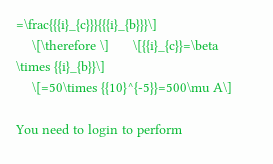=\frac{{{i}_{c}}}{{{i}_{b}}}\]
    \[\therefore \]      \[{{i}_{c}}=\beta \times {{i}_{b}}\]
    \[=50\times {{10}^{-5}}=500\mu A\]

You need to login to perform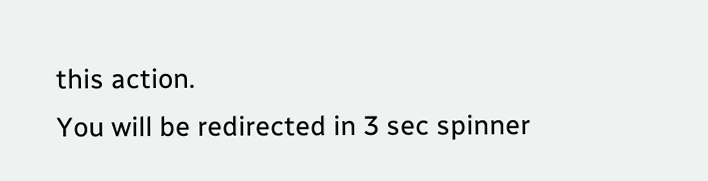this action.
You will be redirected in 3 sec spinner